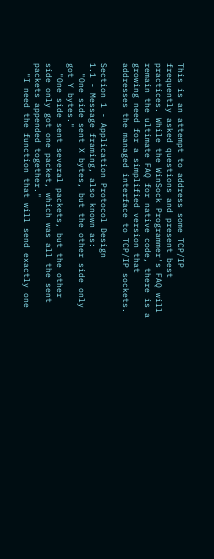This is an attempt to address some TCP/IP frequently asked questions and present best practices. While the WinSock Programmer's FAQ will remain the ultimate FAQ for native code, there is a growing need for a simplified version that addresses the managed interface to TCP/IP sockets.

Section 1 - Application Protocol Design
1.1 - Message framing, also known as:
  "One side sent X bytes, but the other side only got Y bytes."
  "One side sent several packets, but the other side only got one packet, which was all the sent packets appended together."
  "I need the function that will send exactly one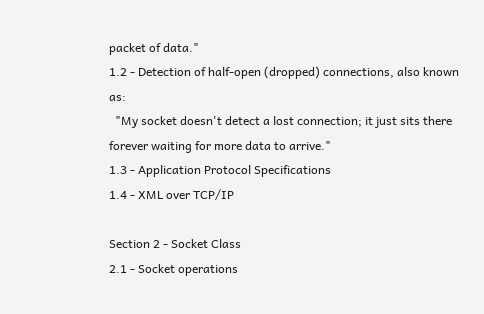packet of data."
1.2 - Detection of half-open (dropped) connections, also known as:
  "My socket doesn't detect a lost connection; it just sits there forever waiting for more data to arrive."
1.3 - Application Protocol Specifications
1.4 - XML over TCP/IP

Section 2 - Socket Class
2.1 - Socket operations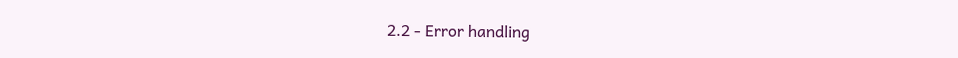2.2 - Error handling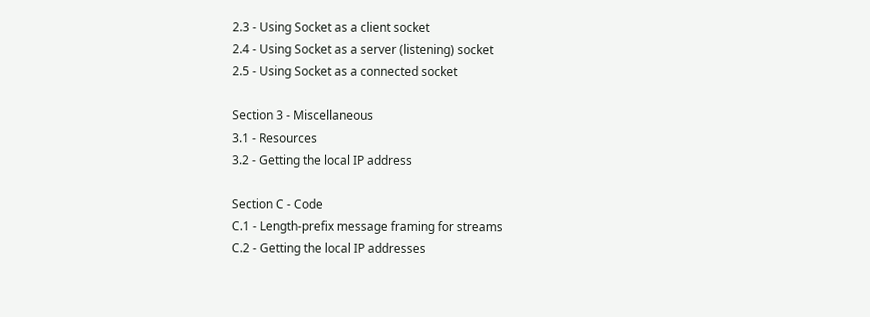2.3 - Using Socket as a client socket
2.4 - Using Socket as a server (listening) socket
2.5 - Using Socket as a connected socket

Section 3 - Miscellaneous
3.1 - Resources
3.2 - Getting the local IP address

Section C - Code
C.1 - Length-prefix message framing for streams
C.2 - Getting the local IP addresses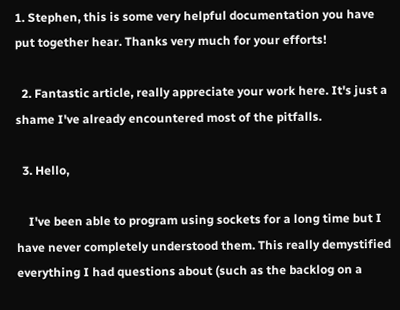1. Stephen, this is some very helpful documentation you have put together hear. Thanks very much for your efforts!

  2. Fantastic article, really appreciate your work here. It's just a shame I've already encountered most of the pitfalls.

  3. Hello,

    I've been able to program using sockets for a long time but I have never completely understood them. This really demystified everything I had questions about (such as the backlog on a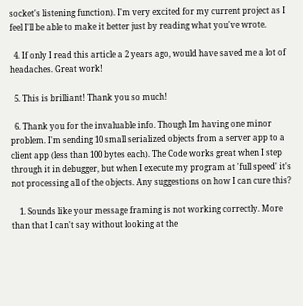socket's listening function). I'm very excited for my current project as I feel I'll be able to make it better just by reading what you've wrote.

  4. If only I read this article a 2 years ago, would have saved me a lot of headaches. Great work!

  5. This is brilliant! Thank you so much!

  6. Thank you for the invaluable info. Though Im having one minor problem. I'm sending 10 small serialized objects from a server app to a client app (less than 100 bytes each). The Code works great when I step through it in debugger, but when I execute my program at 'full speed' it's not processing all of the objects. Any suggestions on how I can cure this?

    1. Sounds like your message framing is not working correctly. More than that I can't say without looking at the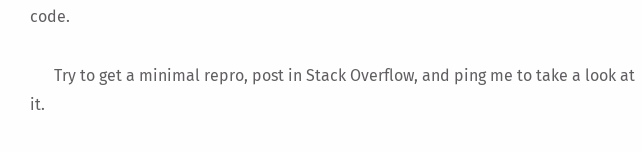code.

      Try to get a minimal repro, post in Stack Overflow, and ping me to take a look at it.